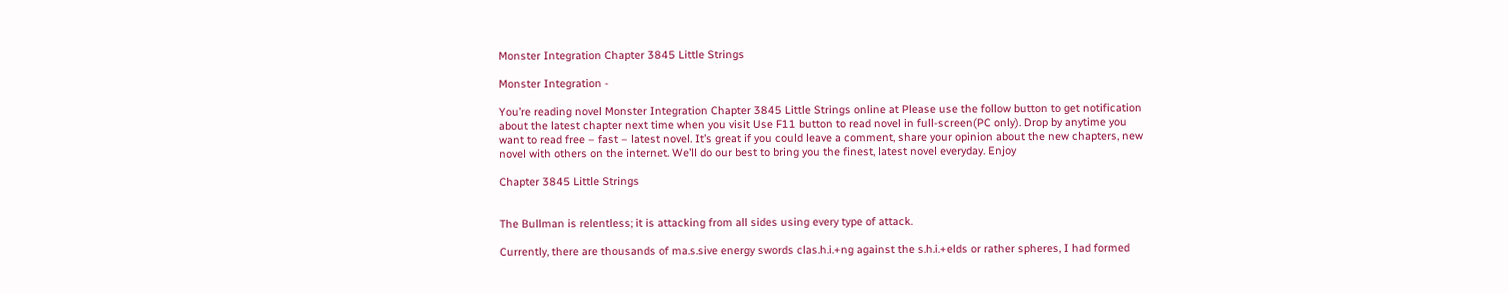Monster Integration Chapter 3845 Little Strings

Monster Integration -

You’re reading novel Monster Integration Chapter 3845 Little Strings online at Please use the follow button to get notification about the latest chapter next time when you visit Use F11 button to read novel in full-screen(PC only). Drop by anytime you want to read free – fast – latest novel. It’s great if you could leave a comment, share your opinion about the new chapters, new novel with others on the internet. We’ll do our best to bring you the finest, latest novel everyday. Enjoy

Chapter 3845 Little Strings


The Bullman is relentless; it is attacking from all sides using every type of attack.

Currently, there are thousands of ma.s.sive energy swords clas.h.i.+ng against the s.h.i.+elds or rather spheres, I had formed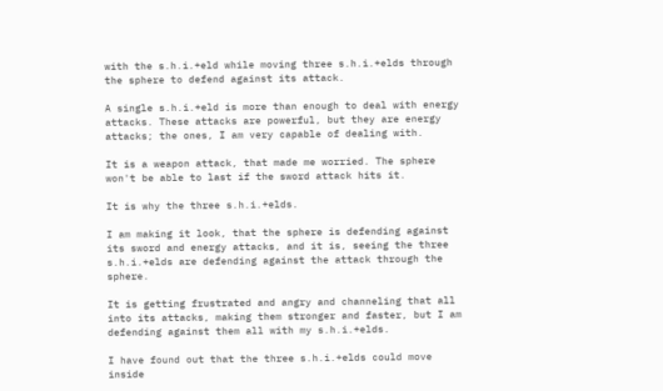with the s.h.i.+eld while moving three s.h.i.+elds through the sphere to defend against its attack.

A single s.h.i.+eld is more than enough to deal with energy attacks. These attacks are powerful, but they are energy attacks; the ones, I am very capable of dealing with.

It is a weapon attack, that made me worried. The sphere won't be able to last if the sword attack hits it.

It is why the three s.h.i.+elds.

I am making it look, that the sphere is defending against its sword and energy attacks, and it is, seeing the three s.h.i.+elds are defending against the attack through the sphere.

It is getting frustrated and angry and channeling that all into its attacks, making them stronger and faster, but I am defending against them all with my s.h.i.+elds.

I have found out that the three s.h.i.+elds could move inside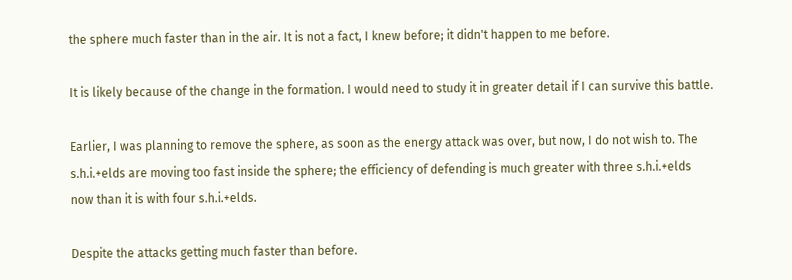the sphere much faster than in the air. It is not a fact, I knew before; it didn't happen to me before.

It is likely because of the change in the formation. I would need to study it in greater detail if I can survive this battle.

Earlier, I was planning to remove the sphere, as soon as the energy attack was over, but now, I do not wish to. The s.h.i.+elds are moving too fast inside the sphere; the efficiency of defending is much greater with three s.h.i.+elds now than it is with four s.h.i.+elds.

Despite the attacks getting much faster than before.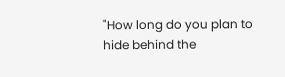"How long do you plan to hide behind the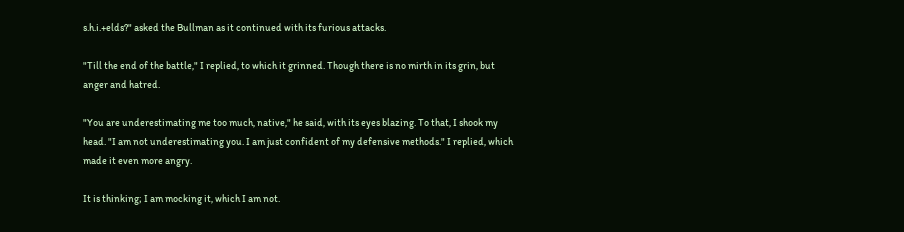s.h.i.+elds?" asked the Bullman as it continued with its furious attacks.

"Till the end of the battle," I replied, to which it grinned. Though there is no mirth in its grin, but anger and hatred.

"You are underestimating me too much, native," he said, with its eyes blazing. To that, I shook my head. "I am not underestimating you. I am just confident of my defensive methods." I replied, which made it even more angry.

It is thinking; I am mocking it, which I am not.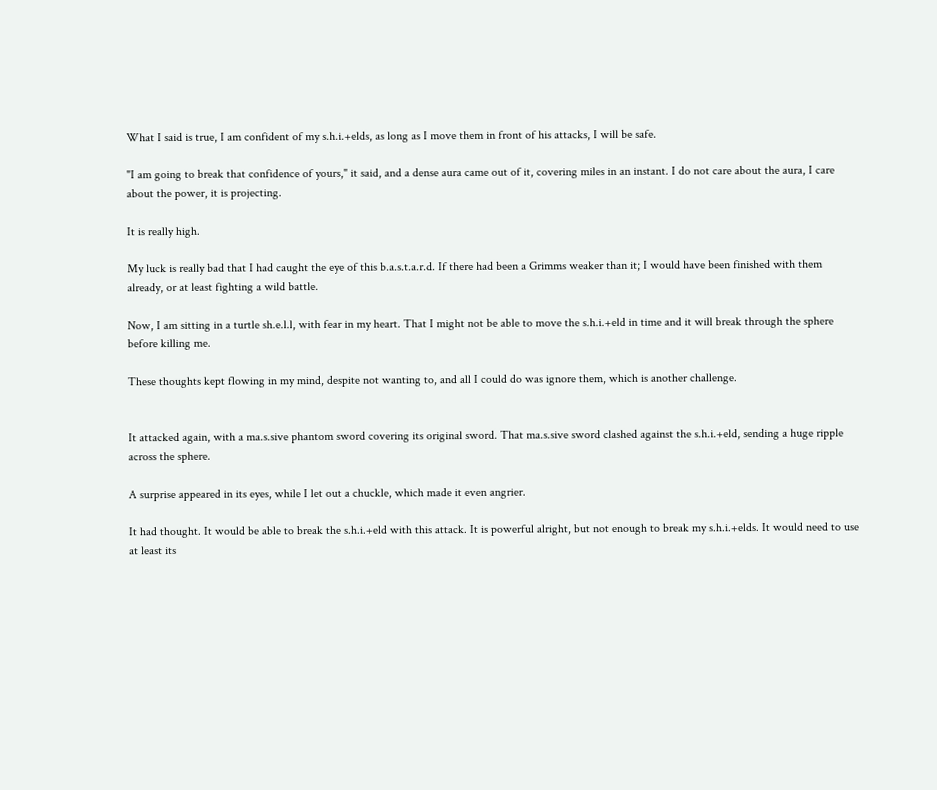What I said is true, I am confident of my s.h.i.+elds, as long as I move them in front of his attacks, I will be safe.

"I am going to break that confidence of yours," it said, and a dense aura came out of it, covering miles in an instant. I do not care about the aura, I care about the power, it is projecting.

It is really high.

My luck is really bad that I had caught the eye of this b.a.s.t.a.r.d. If there had been a Grimms weaker than it; I would have been finished with them already, or at least fighting a wild battle.

Now, I am sitting in a turtle sh.e.l.l, with fear in my heart. That I might not be able to move the s.h.i.+eld in time and it will break through the sphere before killing me.

These thoughts kept flowing in my mind, despite not wanting to, and all I could do was ignore them, which is another challenge.


It attacked again, with a ma.s.sive phantom sword covering its original sword. That ma.s.sive sword clashed against the s.h.i.+eld, sending a huge ripple across the sphere.

A surprise appeared in its eyes, while I let out a chuckle, which made it even angrier.

It had thought. It would be able to break the s.h.i.+eld with this attack. It is powerful alright, but not enough to break my s.h.i.+elds. It would need to use at least its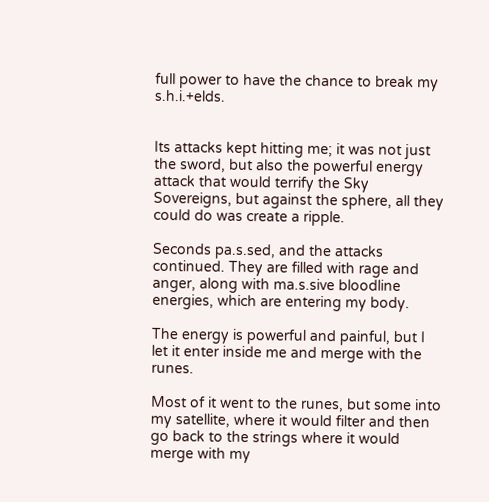full power to have the chance to break my s.h.i.+elds.


Its attacks kept hitting me; it was not just the sword, but also the powerful energy attack that would terrify the Sky Sovereigns, but against the sphere, all they could do was create a ripple.

Seconds pa.s.sed, and the attacks continued. They are filled with rage and anger, along with ma.s.sive bloodline energies, which are entering my body.

The energy is powerful and painful, but I let it enter inside me and merge with the runes.

Most of it went to the runes, but some into my satellite, where it would filter and then go back to the strings where it would merge with my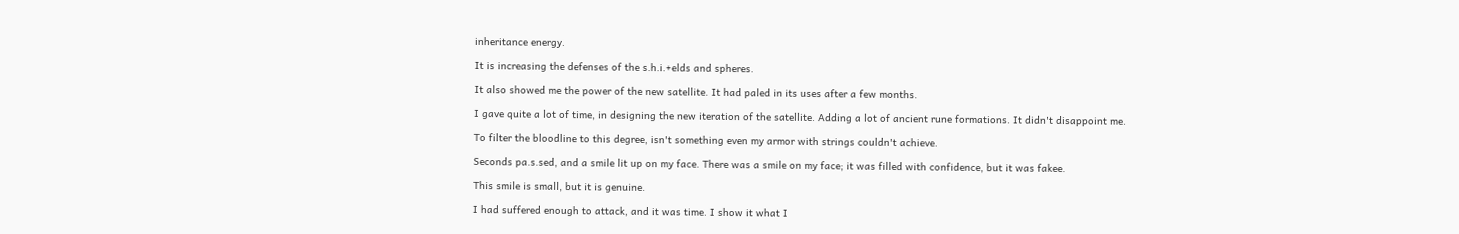inheritance energy.

It is increasing the defenses of the s.h.i.+elds and spheres.

It also showed me the power of the new satellite. It had paled in its uses after a few months.

I gave quite a lot of time, in designing the new iteration of the satellite. Adding a lot of ancient rune formations. It didn't disappoint me.

To filter the bloodline to this degree, isn't something even my armor with strings couldn't achieve.

Seconds pa.s.sed, and a smile lit up on my face. There was a smile on my face; it was filled with confidence, but it was fakee.

This smile is small, but it is genuine.

I had suffered enough to attack, and it was time. I show it what I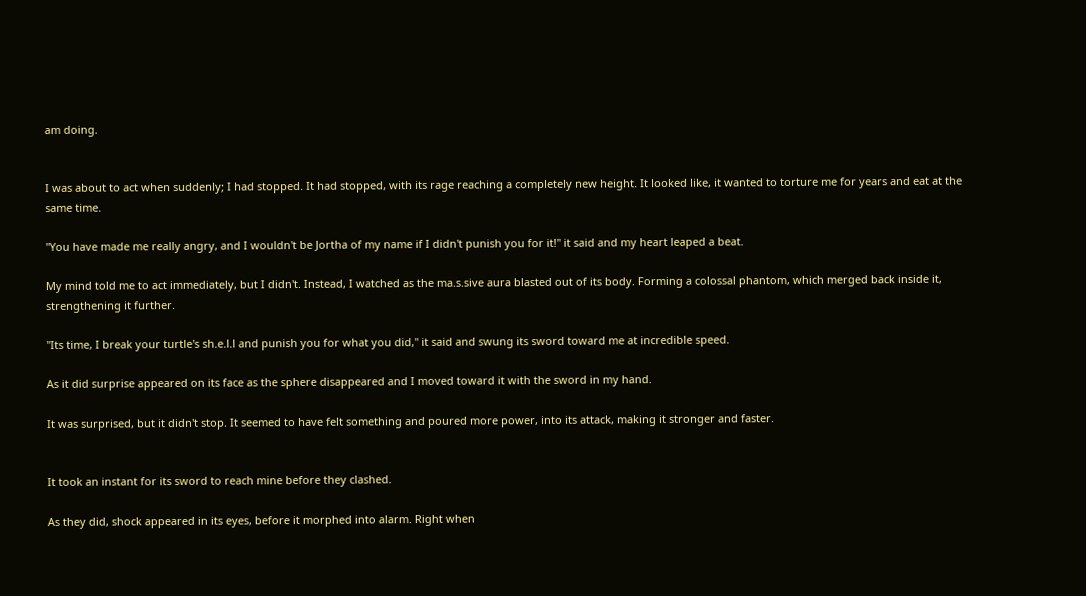am doing.


I was about to act when suddenly; I had stopped. It had stopped, with its rage reaching a completely new height. It looked like, it wanted to torture me for years and eat at the same time.

"You have made me really angry, and I wouldn't be Jortha of my name if I didn't punish you for it!" it said and my heart leaped a beat.

My mind told me to act immediately, but I didn't. Instead, I watched as the ma.s.sive aura blasted out of its body. Forming a colossal phantom, which merged back inside it, strengthening it further.

"Its time, I break your turtle's sh.e.l.l and punish you for what you did," it said and swung its sword toward me at incredible speed.

As it did surprise appeared on its face as the sphere disappeared and I moved toward it with the sword in my hand.

It was surprised, but it didn't stop. It seemed to have felt something and poured more power, into its attack, making it stronger and faster.


It took an instant for its sword to reach mine before they clashed.

As they did, shock appeared in its eyes, before it morphed into alarm. Right when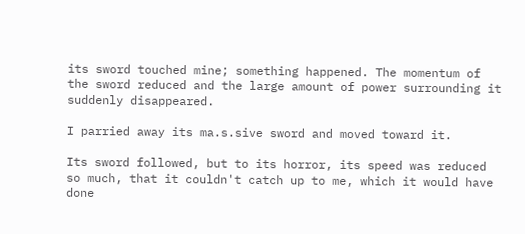its sword touched mine; something happened. The momentum of the sword reduced and the large amount of power surrounding it suddenly disappeared.

I parried away its ma.s.sive sword and moved toward it.

Its sword followed, but to its horror, its speed was reduced so much, that it couldn't catch up to me, which it would have done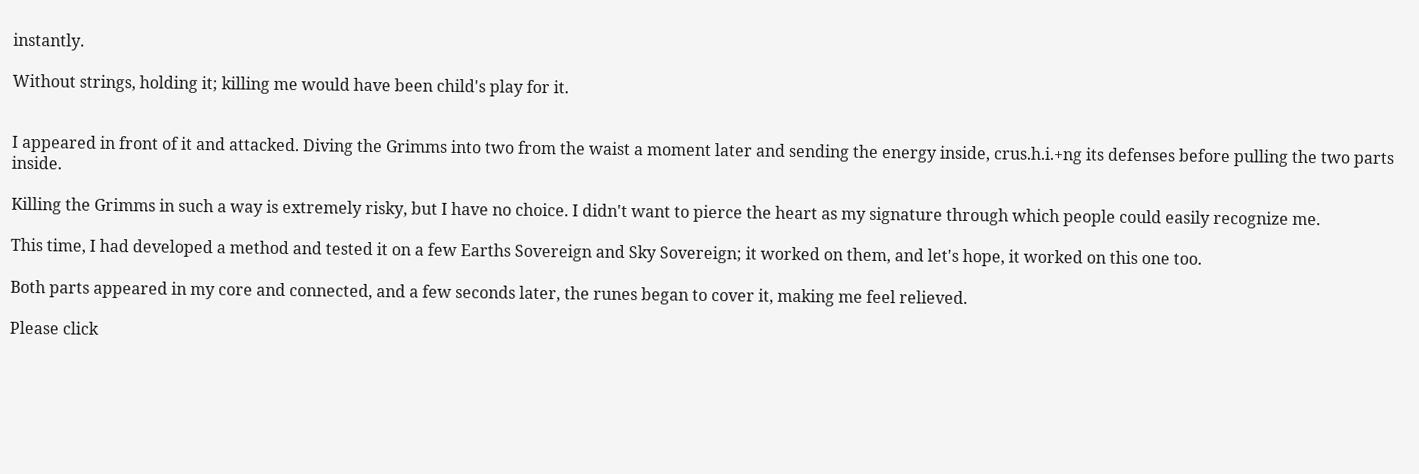instantly.

Without strings, holding it; killing me would have been child's play for it.


I appeared in front of it and attacked. Diving the Grimms into two from the waist a moment later and sending the energy inside, crus.h.i.+ng its defenses before pulling the two parts inside.

Killing the Grimms in such a way is extremely risky, but I have no choice. I didn't want to pierce the heart as my signature through which people could easily recognize me.

This time, I had developed a method and tested it on a few Earths Sovereign and Sky Sovereign; it worked on them, and let's hope, it worked on this one too.

Both parts appeared in my core and connected, and a few seconds later, the runes began to cover it, making me feel relieved.

Please click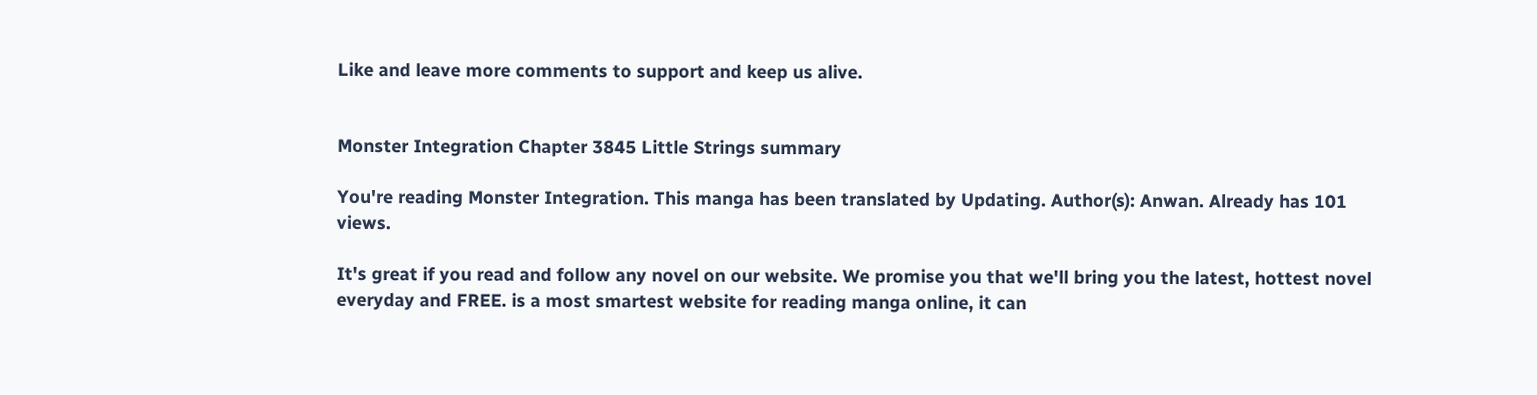Like and leave more comments to support and keep us alive.


Monster Integration Chapter 3845 Little Strings summary

You're reading Monster Integration. This manga has been translated by Updating. Author(s): Anwan. Already has 101 views.

It's great if you read and follow any novel on our website. We promise you that we'll bring you the latest, hottest novel everyday and FREE. is a most smartest website for reading manga online, it can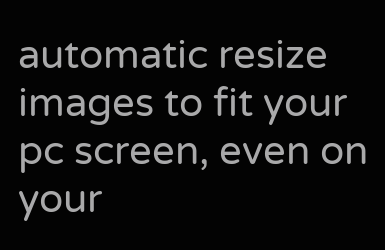automatic resize images to fit your pc screen, even on your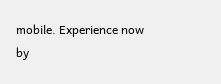mobile. Experience now by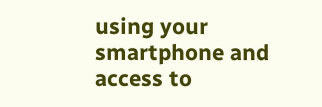using your smartphone and access to